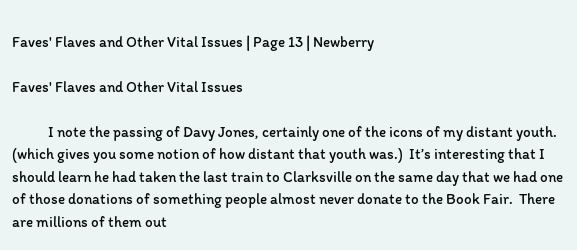Faves' Flaves and Other Vital Issues | Page 13 | Newberry

Faves' Flaves and Other Vital Issues

            I note the passing of Davy Jones, certainly one of the icons of my distant youth.  (which gives you some notion of how distant that youth was.)  It’s interesting that I should learn he had taken the last train to Clarksville on the same day that we had one of those donations of something people almost never donate to the Book Fair.  There are millions of them out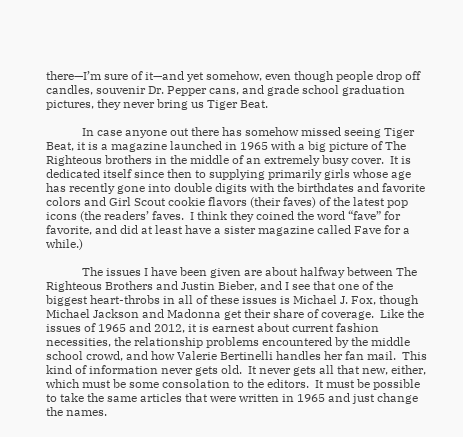there—I’m sure of it—and yet somehow, even though people drop off candles, souvenir Dr. Pepper cans, and grade school graduation pictures, they never bring us Tiger Beat.

            In case anyone out there has somehow missed seeing Tiger Beat, it is a magazine launched in 1965 with a big picture of The Righteous brothers in the middle of an extremely busy cover.  It is dedicated itself since then to supplying primarily girls whose age has recently gone into double digits with the birthdates and favorite colors and Girl Scout cookie flavors (their faves) of the latest pop icons (the readers’ faves.  I think they coined the word “fave” for favorite, and did at least have a sister magazine called Fave for a while.)

            The issues I have been given are about halfway between The Righteous Brothers and Justin Bieber, and I see that one of the biggest heart-throbs in all of these issues is Michael J. Fox, though Michael Jackson and Madonna get their share of coverage.  Like the issues of 1965 and 2012, it is earnest about current fashion necessities, the relationship problems encountered by the middle school crowd, and how Valerie Bertinelli handles her fan mail.  This kind of information never gets old.  It never gets all that new, either, which must be some consolation to the editors.  It must be possible to take the same articles that were written in 1965 and just change the names.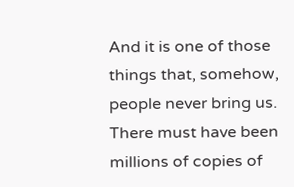And it is one of those things that, somehow, people never bring us.  There must have been millions of copies of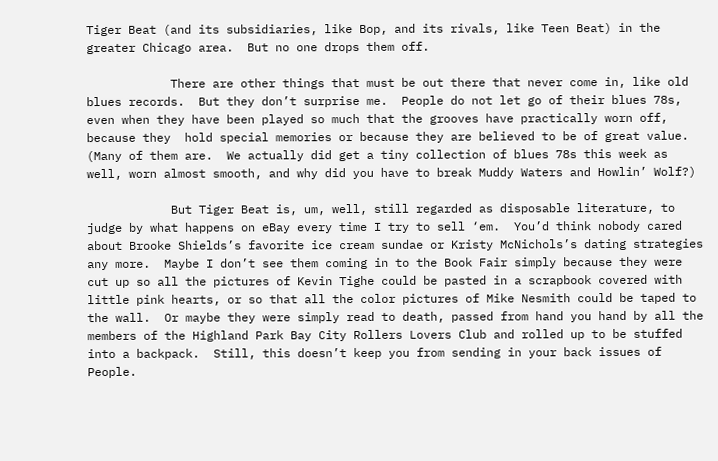Tiger Beat (and its subsidiaries, like Bop, and its rivals, like Teen Beat) in the greater Chicago area.  But no one drops them off.

            There are other things that must be out there that never come in, like old blues records.  But they don’t surprise me.  People do not let go of their blues 78s, even when they have been played so much that the grooves have practically worn off, because they  hold special memories or because they are believed to be of great value.  (Many of them are.  We actually did get a tiny collection of blues 78s this week as well, worn almost smooth, and why did you have to break Muddy Waters and Howlin’ Wolf?)

            But Tiger Beat is, um, well, still regarded as disposable literature, to judge by what happens on eBay every time I try to sell ‘em.  You’d think nobody cared about Brooke Shields’s favorite ice cream sundae or Kristy McNichols’s dating strategies any more.  Maybe I don’t see them coming in to the Book Fair simply because they were cut up so all the pictures of Kevin Tighe could be pasted in a scrapbook covered with little pink hearts, or so that all the color pictures of Mike Nesmith could be taped to the wall.  Or maybe they were simply read to death, passed from hand you hand by all the members of the Highland Park Bay City Rollers Lovers Club and rolled up to be stuffed into a backpack.  Still, this doesn’t keep you from sending in your back issues of People.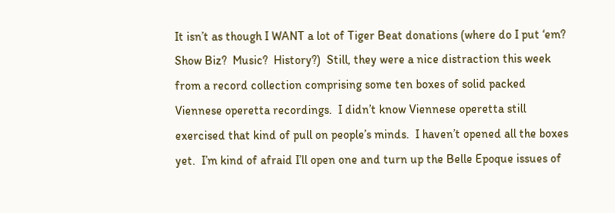It isn’t as though I WANT a lot of Tiger Beat donations (where do I put ‘em?  Show Biz?  Music?  History?)  Still, they were a nice distraction this week from a record collection comprising some ten boxes of solid packed Viennese operetta recordings.  I didn’t know Viennese operetta still exercised that kind of pull on people’s minds.  I haven’t opened all the boxes yet.  I’m kind of afraid I’ll open one and turn up the Belle Epoque issues of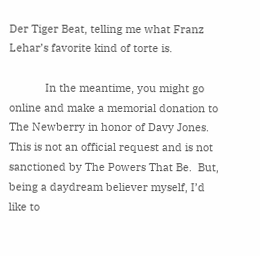Der Tiger Beat, telling me what Franz Lehar’s favorite kind of torte is.

            In the meantime, you might go online and make a memorial donation to The Newberry in honor of Davy Jones.  This is not an official request and is not sanctioned by The Powers That Be.  But, being a daydream believer myself, I’d like to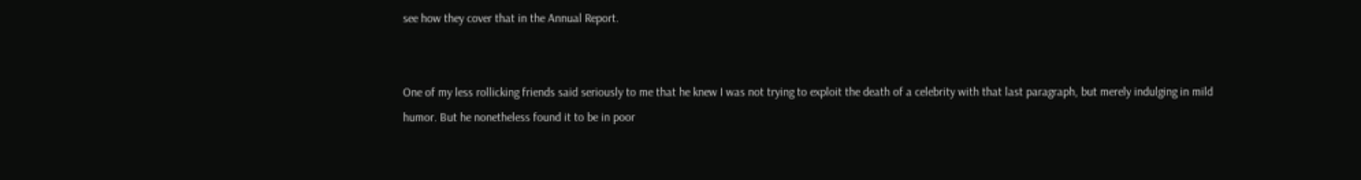see how they cover that in the Annual Report.


One of my less rollicking friends said seriously to me that he knew I was not trying to exploit the death of a celebrity with that last paragraph, but merely indulging in mild humor. But he nonetheless found it to be in poor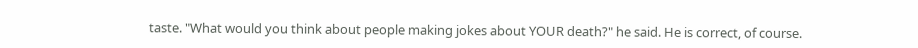taste. "What would you think about people making jokes about YOUR death?" he said. He is correct, of course.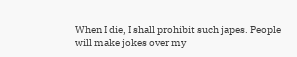When I die, I shall prohibit such japes. People will make jokes over my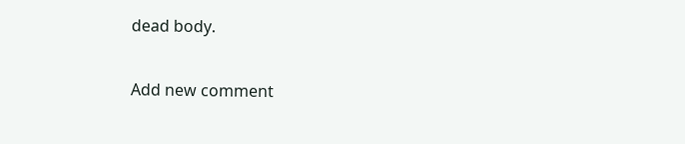dead body.

Add new comment